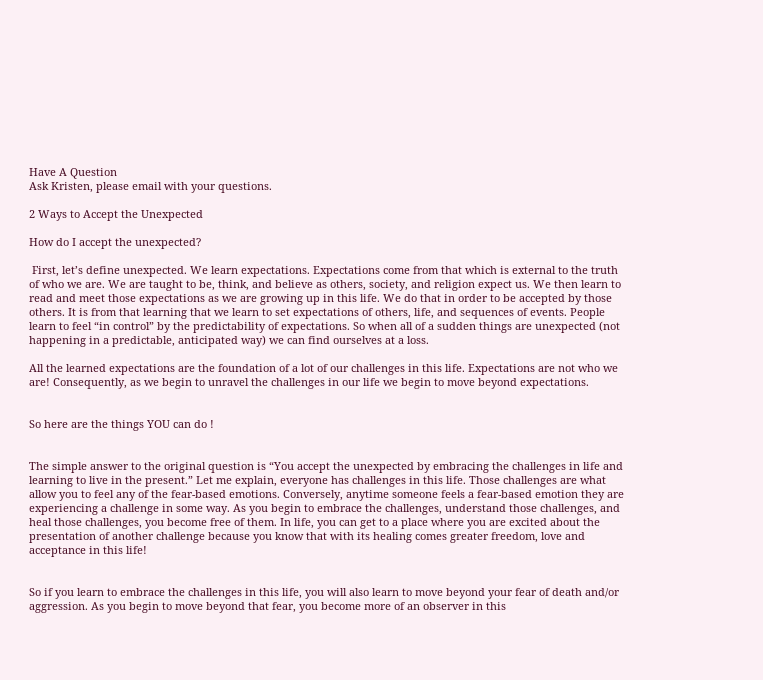Have A Question
Ask Kristen, please email with your questions.

2 Ways to Accept the Unexpected

How do I accept the unexpected?

 First, let’s define unexpected. We learn expectations. Expectations come from that which is external to the truth of who we are. We are taught to be, think, and believe as others, society, and religion expect us. We then learn to read and meet those expectations as we are growing up in this life. We do that in order to be accepted by those others. It is from that learning that we learn to set expectations of others, life, and sequences of events. People learn to feel “in control” by the predictability of expectations. So when all of a sudden things are unexpected (not happening in a predictable, anticipated way) we can find ourselves at a loss.

All the learned expectations are the foundation of a lot of our challenges in this life. Expectations are not who we are! Consequently, as we begin to unravel the challenges in our life we begin to move beyond expectations.


So here are the things YOU can do !


The simple answer to the original question is “You accept the unexpected by embracing the challenges in life and learning to live in the present.” Let me explain, everyone has challenges in this life. Those challenges are what allow you to feel any of the fear-based emotions. Conversely, anytime someone feels a fear-based emotion they are experiencing a challenge in some way. As you begin to embrace the challenges, understand those challenges, and heal those challenges, you become free of them. In life, you can get to a place where you are excited about the presentation of another challenge because you know that with its healing comes greater freedom, love and acceptance in this life!


So if you learn to embrace the challenges in this life, you will also learn to move beyond your fear of death and/or aggression. As you begin to move beyond that fear, you become more of an observer in this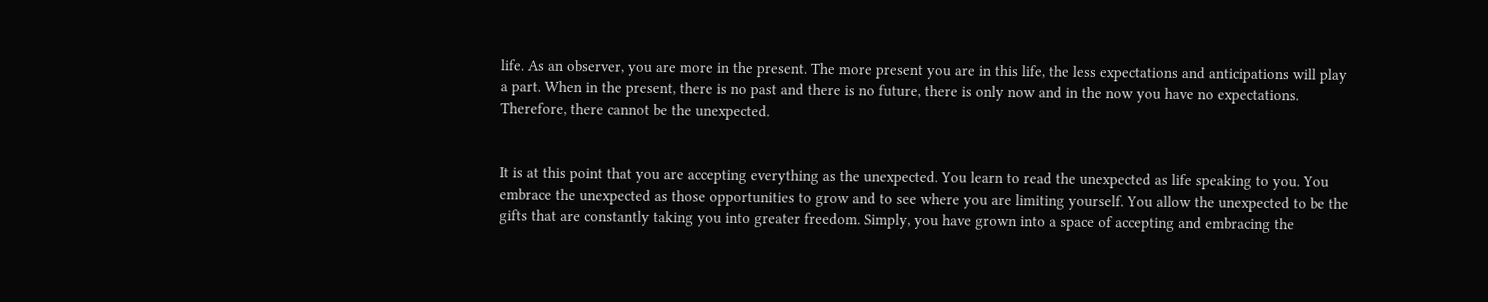life. As an observer, you are more in the present. The more present you are in this life, the less expectations and anticipations will play a part. When in the present, there is no past and there is no future, there is only now and in the now you have no expectations. Therefore, there cannot be the unexpected.


It is at this point that you are accepting everything as the unexpected. You learn to read the unexpected as life speaking to you. You embrace the unexpected as those opportunities to grow and to see where you are limiting yourself. You allow the unexpected to be the gifts that are constantly taking you into greater freedom. Simply, you have grown into a space of accepting and embracing the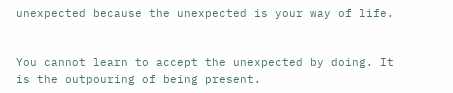unexpected because the unexpected is your way of life.


You cannot learn to accept the unexpected by doing. It is the outpouring of being present.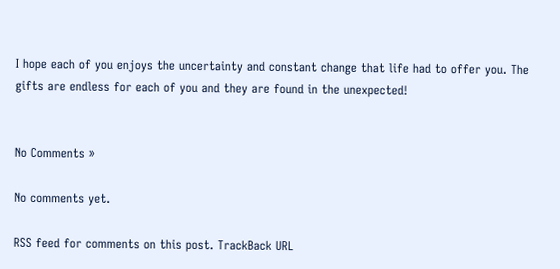I hope each of you enjoys the uncertainty and constant change that life had to offer you. The gifts are endless for each of you and they are found in the unexpected!


No Comments »

No comments yet.

RSS feed for comments on this post. TrackBack URL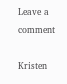Leave a comment

Kristen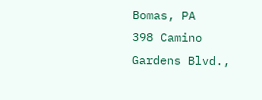Bomas, PA
398 Camino Gardens Blvd.,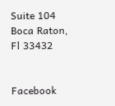Suite 104
Boca Raton, Fl 33432


Facebook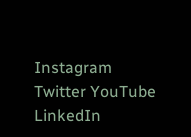Instagram Twitter YouTube LinkedIn